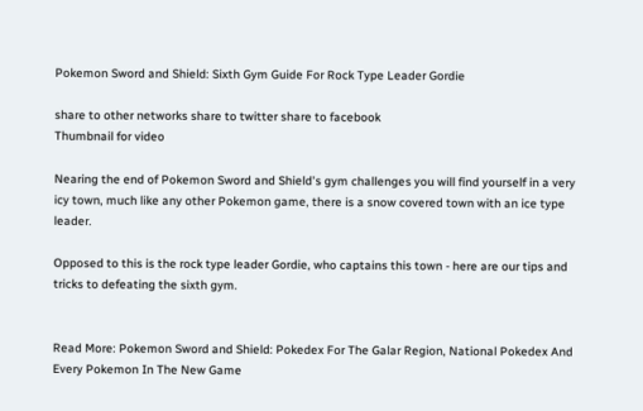Pokemon Sword and Shield: Sixth Gym Guide For Rock Type Leader Gordie

share to other networks share to twitter share to facebook
Thumbnail for video

Nearing the end of Pokemon Sword and Shield's gym challenges you will find yourself in a very icy town, much like any other Pokemon game, there is a snow covered town with an ice type leader.

Opposed to this is the rock type leader Gordie, who captains this town - here are our tips and tricks to defeating the sixth gym.


Read More: Pokemon Sword and Shield: Pokedex For The Galar Region, National Pokedex And Every Pokemon In The New Game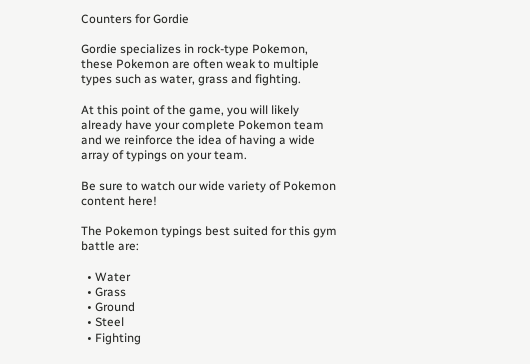Counters for Gordie

Gordie specializes in rock-type Pokemon, these Pokemon are often weak to multiple types such as water, grass and fighting.

At this point of the game, you will likely already have your complete Pokemon team and we reinforce the idea of having a wide array of typings on your team.

Be sure to watch our wide variety of Pokemon content here!

The Pokemon typings best suited for this gym battle are:

  • Water
  • Grass
  • Ground
  • Steel
  • Fighting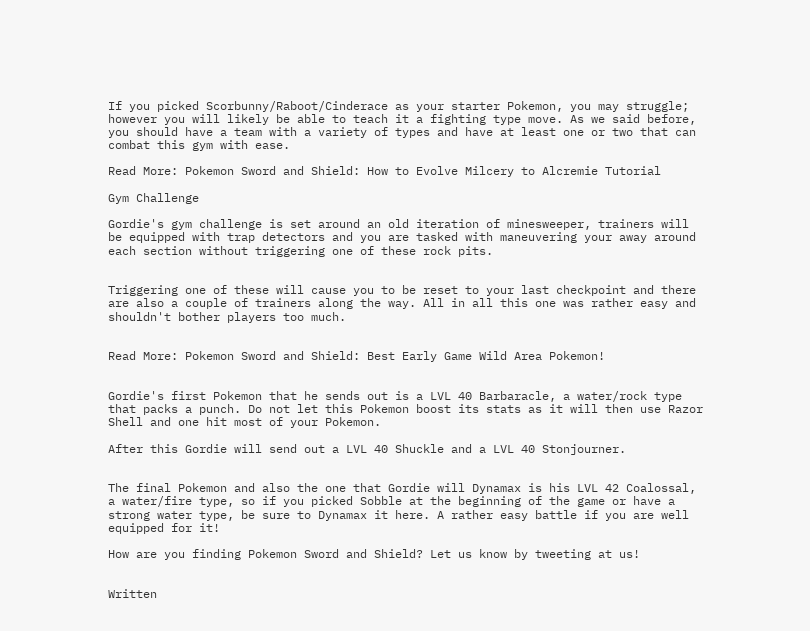If you picked Scorbunny/Raboot/Cinderace as your starter Pokemon, you may struggle; however you will likely be able to teach it a fighting type move. As we said before, you should have a team with a variety of types and have at least one or two that can combat this gym with ease.

Read More: Pokemon Sword and Shield: How to Evolve Milcery to Alcremie Tutorial

Gym Challenge

Gordie's gym challenge is set around an old iteration of minesweeper, trainers will be equipped with trap detectors and you are tasked with maneuvering your away around each section without triggering one of these rock pits.


Triggering one of these will cause you to be reset to your last checkpoint and there are also a couple of trainers along the way. All in all this one was rather easy and shouldn't bother players too much.


Read More: Pokemon Sword and Shield: Best Early Game Wild Area Pokemon!


Gordie's first Pokemon that he sends out is a LVL 40 Barbaracle, a water/rock type that packs a punch. Do not let this Pokemon boost its stats as it will then use Razor Shell and one hit most of your Pokemon.

After this Gordie will send out a LVL 40 Shuckle and a LVL 40 Stonjourner.


The final Pokemon and also the one that Gordie will Dynamax is his LVL 42 Coalossal, a water/fire type, so if you picked Sobble at the beginning of the game or have a strong water type, be sure to Dynamax it here. A rather easy battle if you are well equipped for it!

How are you finding Pokemon Sword and Shield? Let us know by tweeting at us!


Written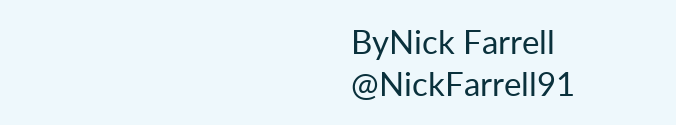ByNick Farrell @NickFarrell91